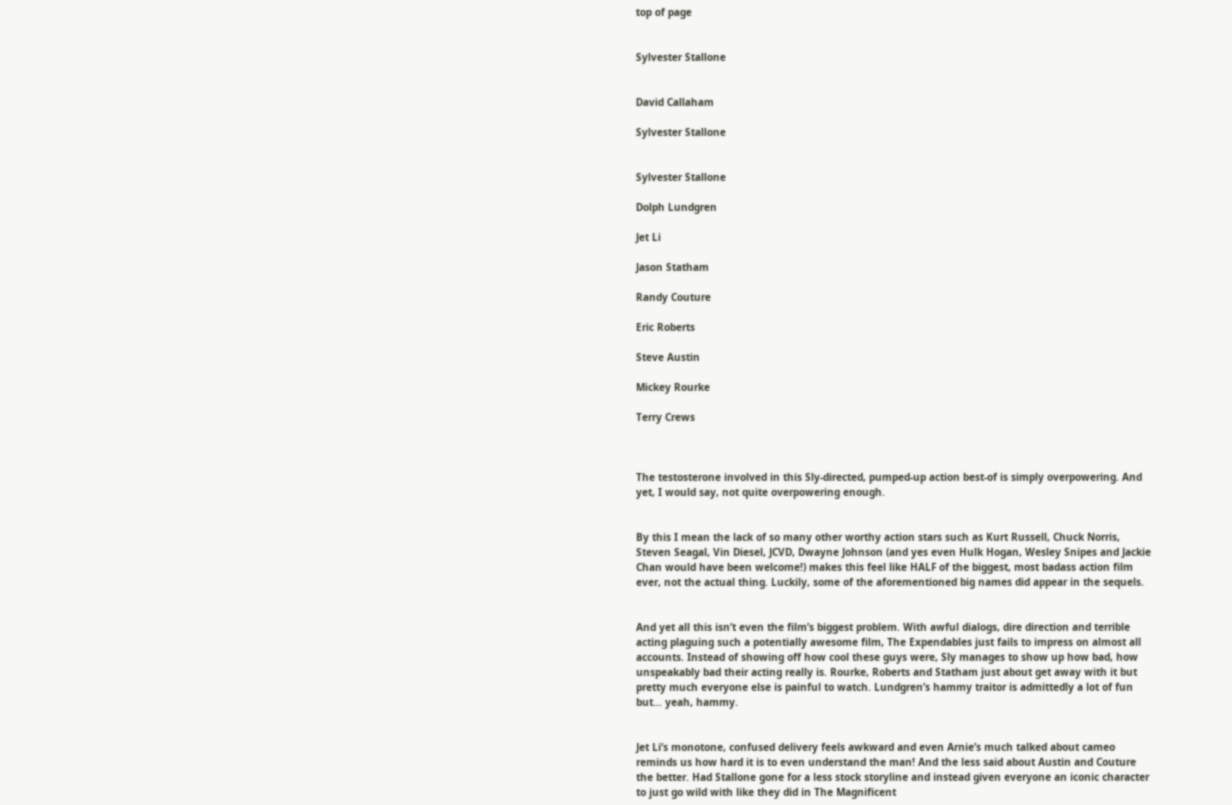top of page


Sylvester Stallone


David Callaham

Sylvester Stallone


Sylvester Stallone

Dolph Lundgren

Jet Li

Jason Statham

Randy Couture

Eric Roberts

Steve Austin

Mickey Rourke

Terry Crews



The testosterone involved in this Sly-directed, pumped-up action best-of is simply overpowering. And yet, I would say, not quite overpowering enough.


By this I mean the lack of so many other worthy action stars such as Kurt Russell, Chuck Norris, Steven Seagal, Vin Diesel, JCVD, Dwayne Johnson (and yes even Hulk Hogan, Wesley Snipes and Jackie Chan would have been welcome!) makes this feel like HALF of the biggest, most badass action film ever, not the actual thing. Luckily, some of the aforementioned big names did appear in the sequels.


And yet all this isn’t even the film’s biggest problem. With awful dialogs, dire direction and terrible acting plaguing such a potentially awesome film, The Expendables just fails to impress on almost all accounts. Instead of showing off how cool these guys were, Sly manages to show up how bad, how unspeakably bad their acting really is. Rourke, Roberts and Statham just about get away with it but pretty much everyone else is painful to watch. Lundgren’s hammy traitor is admittedly a lot of fun but… yeah, hammy.


Jet Li’s monotone, confused delivery feels awkward and even Arnie’s much talked about cameo reminds us how hard it is to even understand the man! And the less said about Austin and Couture the better. Had Stallone gone for a less stock storyline and instead given everyone an iconic character to just go wild with like they did in The Magnificent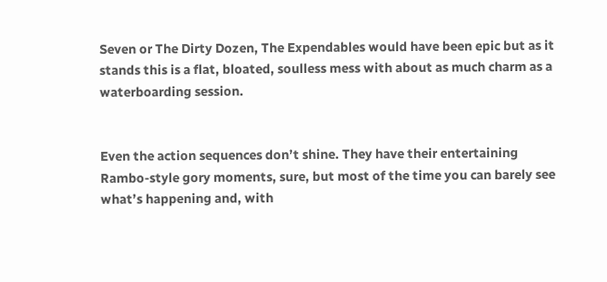Seven or The Dirty Dozen, The Expendables would have been epic but as it stands this is a flat, bloated, soulless mess with about as much charm as a waterboarding session.


Even the action sequences don’t shine. They have their entertaining Rambo-style gory moments, sure, but most of the time you can barely see what’s happening and, with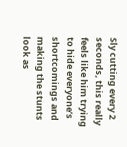Sly cutting every 2 seconds, this really feels like him trying to hide everyone’s shortcomings and making the stunts look as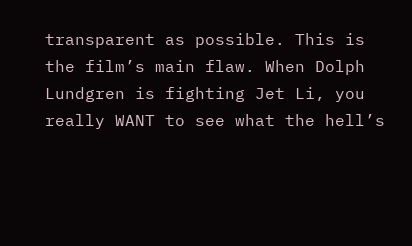transparent as possible. This is the film’s main flaw. When Dolph Lundgren is fighting Jet Li, you really WANT to see what the hell’s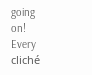going on! Every cliché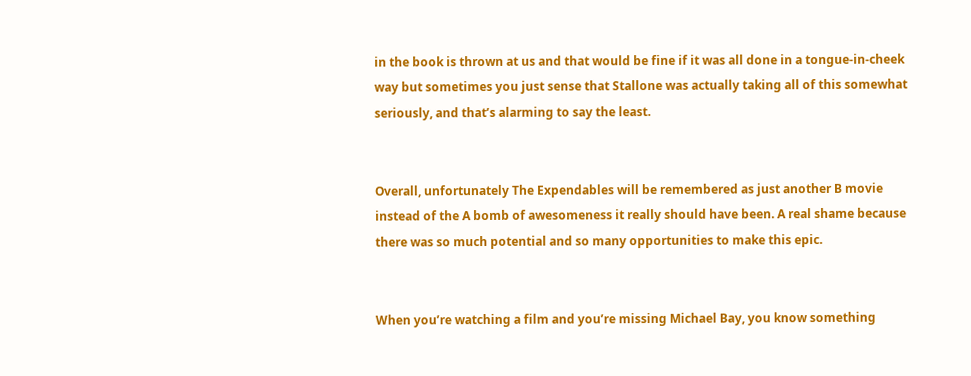in the book is thrown at us and that would be fine if it was all done in a tongue-in-cheek way but sometimes you just sense that Stallone was actually taking all of this somewhat seriously, and that’s alarming to say the least.


Overall, unfortunately The Expendables will be remembered as just another B movie instead of the A bomb of awesomeness it really should have been. A real shame because there was so much potential and so many opportunities to make this epic.


When you’re watching a film and you’re missing Michael Bay, you know something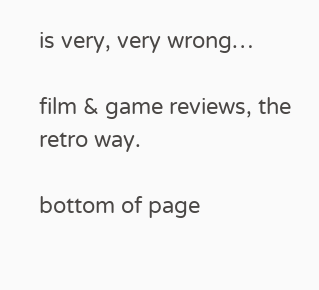is very, very wrong…

film & game reviews, the retro way.

bottom of page